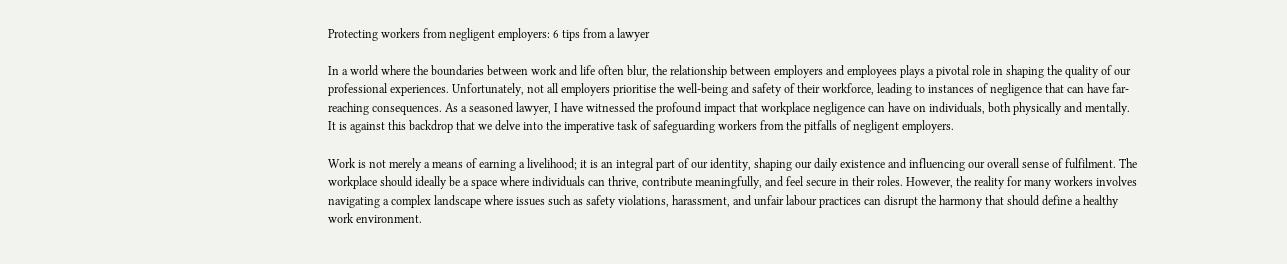Protecting workers from negligent employers: 6 tips from a lawyer

In a world where the boundaries between work and life often blur, the relationship between employers and employees plays a pivotal role in shaping the quality of our professional experiences. Unfortunately, not all employers prioritise the well-being and safety of their workforce, leading to instances of negligence that can have far-reaching consequences. As a seasoned lawyer, I have witnessed the profound impact that workplace negligence can have on individuals, both physically and mentally. It is against this backdrop that we delve into the imperative task of safeguarding workers from the pitfalls of negligent employers.

Work is not merely a means of earning a livelihood; it is an integral part of our identity, shaping our daily existence and influencing our overall sense of fulfilment. The workplace should ideally be a space where individuals can thrive, contribute meaningfully, and feel secure in their roles. However, the reality for many workers involves navigating a complex landscape where issues such as safety violations, harassment, and unfair labour practices can disrupt the harmony that should define a healthy work environment.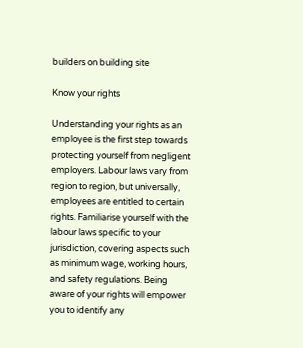builders on building site

Know your rights

Understanding your rights as an employee is the first step towards protecting yourself from negligent employers. Labour laws vary from region to region, but universally, employees are entitled to certain rights. Familiarise yourself with the labour laws specific to your jurisdiction, covering aspects such as minimum wage, working hours, and safety regulations. Being aware of your rights will empower you to identify any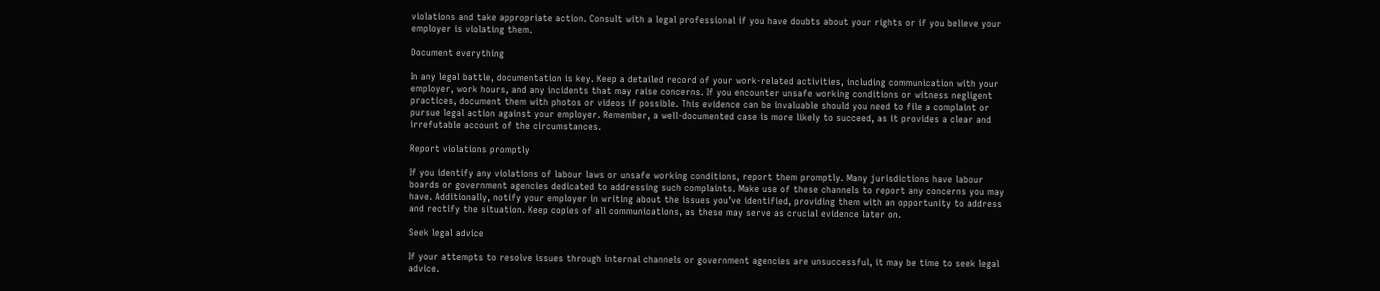violations and take appropriate action. Consult with a legal professional if you have doubts about your rights or if you believe your employer is violating them.

Document everything

In any legal battle, documentation is key. Keep a detailed record of your work-related activities, including communication with your employer, work hours, and any incidents that may raise concerns. If you encounter unsafe working conditions or witness negligent practices, document them with photos or videos if possible. This evidence can be invaluable should you need to file a complaint or pursue legal action against your employer. Remember, a well-documented case is more likely to succeed, as it provides a clear and irrefutable account of the circumstances.

Report violations promptly

If you identify any violations of labour laws or unsafe working conditions, report them promptly. Many jurisdictions have labour boards or government agencies dedicated to addressing such complaints. Make use of these channels to report any concerns you may have. Additionally, notify your employer in writing about the issues you’ve identified, providing them with an opportunity to address and rectify the situation. Keep copies of all communications, as these may serve as crucial evidence later on.

Seek legal advice

If your attempts to resolve issues through internal channels or government agencies are unsuccessful, it may be time to seek legal advice.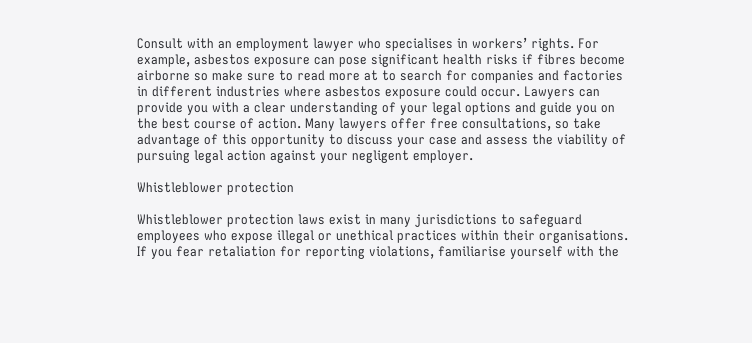Consult with an employment lawyer who specialises in workers’ rights. For example, asbestos exposure can pose significant health risks if fibres become airborne so make sure to read more at to search for companies and factories in different industries where asbestos exposure could occur. Lawyers can provide you with a clear understanding of your legal options and guide you on the best course of action. Many lawyers offer free consultations, so take advantage of this opportunity to discuss your case and assess the viability of pursuing legal action against your negligent employer.

Whistleblower protection

Whistleblower protection laws exist in many jurisdictions to safeguard employees who expose illegal or unethical practices within their organisations. If you fear retaliation for reporting violations, familiarise yourself with the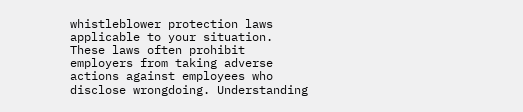whistleblower protection laws applicable to your situation. These laws often prohibit employers from taking adverse actions against employees who disclose wrongdoing. Understanding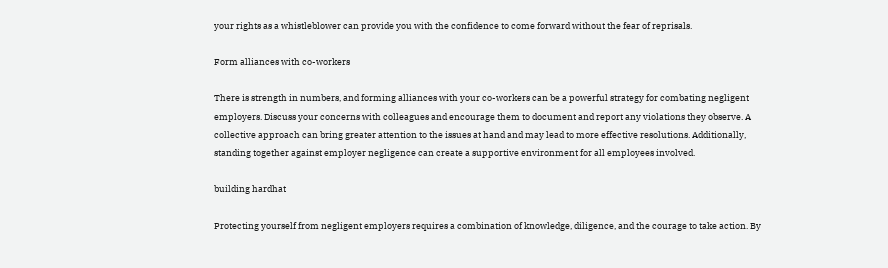your rights as a whistleblower can provide you with the confidence to come forward without the fear of reprisals.

Form alliances with co-workers

There is strength in numbers, and forming alliances with your co-workers can be a powerful strategy for combating negligent employers. Discuss your concerns with colleagues and encourage them to document and report any violations they observe. A collective approach can bring greater attention to the issues at hand and may lead to more effective resolutions. Additionally, standing together against employer negligence can create a supportive environment for all employees involved.

building hardhat

Protecting yourself from negligent employers requires a combination of knowledge, diligence, and the courage to take action. By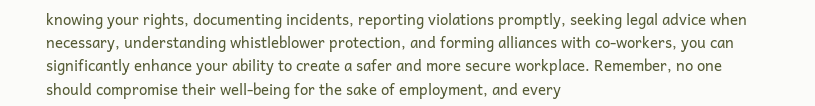knowing your rights, documenting incidents, reporting violations promptly, seeking legal advice when necessary, understanding whistleblower protection, and forming alliances with co-workers, you can significantly enhance your ability to create a safer and more secure workplace. Remember, no one should compromise their well-being for the sake of employment, and every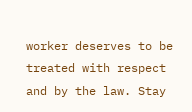worker deserves to be treated with respect and by the law. Stay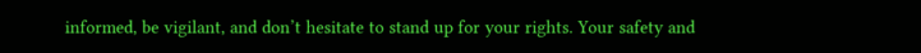informed, be vigilant, and don’t hesitate to stand up for your rights. Your safety and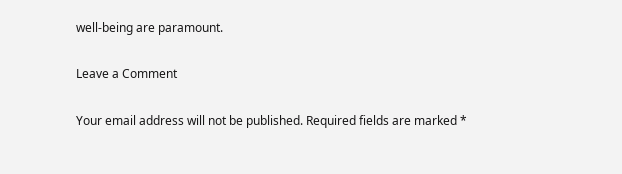well-being are paramount.

Leave a Comment

Your email address will not be published. Required fields are marked *